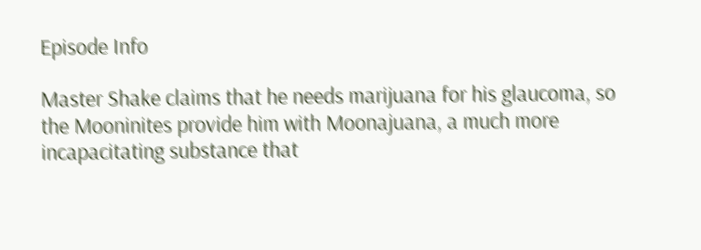Episode Info

Master Shake claims that he needs marijuana for his glaucoma, so the Mooninites provide him with Moonajuana, a much more incapacitating substance that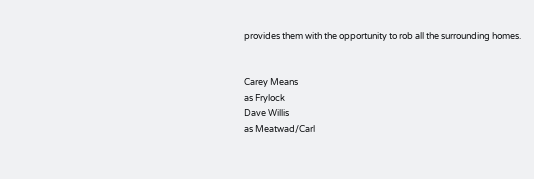provides them with the opportunity to rob all the surrounding homes.


Carey Means
as Frylock
Dave Willis
as Meatwad/Carl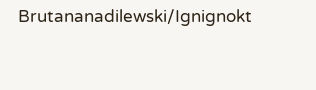Brutananadilewski/Ignignokt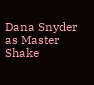Dana Snyder
as Master Shake